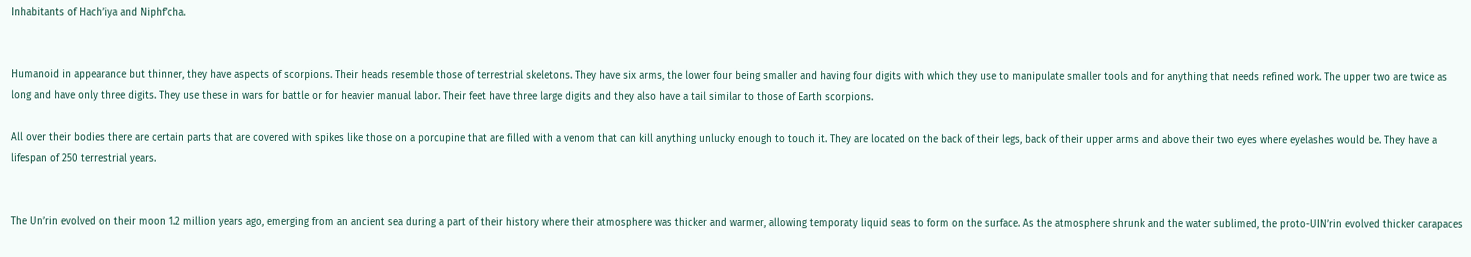Inhabitants of Hach’iya and Niphf’cha.


Humanoid in appearance but thinner, they have aspects of scorpions. Their heads resemble those of terrestrial skeletons. They have six arms, the lower four being smaller and having four digits with which they use to manipulate smaller tools and for anything that needs refined work. The upper two are twice as long and have only three digits. They use these in wars for battle or for heavier manual labor. Their feet have three large digits and they also have a tail similar to those of Earth scorpions.

All over their bodies there are certain parts that are covered with spikes like those on a porcupine that are filled with a venom that can kill anything unlucky enough to touch it. They are located on the back of their legs, back of their upper arms and above their two eyes where eyelashes would be. They have a lifespan of 250 terrestrial years.


The Un’rin evolved on their moon 1.2 million years ago, emerging from an ancient sea during a part of their history where their atmosphere was thicker and warmer, allowing temporaty liquid seas to form on the surface. As the atmosphere shrunk and the water sublimed, the proto-UIN’rin evolved thicker carapaces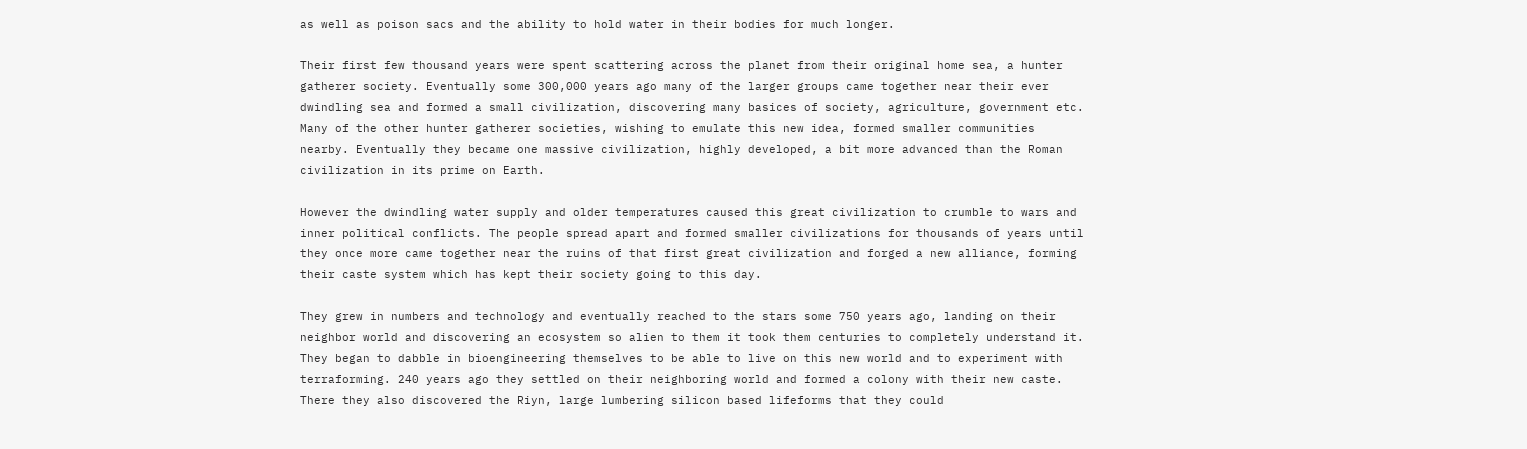as well as poison sacs and the ability to hold water in their bodies for much longer.

Their first few thousand years were spent scattering across the planet from their original home sea, a hunter gatherer society. Eventually some 300,000 years ago many of the larger groups came together near their ever dwindling sea and formed a small civilization, discovering many basices of society, agriculture, government etc. Many of the other hunter gatherer societies, wishing to emulate this new idea, formed smaller communities nearby. Eventually they became one massive civilization, highly developed, a bit more advanced than the Roman civilization in its prime on Earth.

However the dwindling water supply and older temperatures caused this great civilization to crumble to wars and inner political conflicts. The people spread apart and formed smaller civilizations for thousands of years until they once more came together near the ruins of that first great civilization and forged a new alliance, forming their caste system which has kept their society going to this day.

They grew in numbers and technology and eventually reached to the stars some 750 years ago, landing on their neighbor world and discovering an ecosystem so alien to them it took them centuries to completely understand it. They began to dabble in bioengineering themselves to be able to live on this new world and to experiment with terraforming. 240 years ago they settled on their neighboring world and formed a colony with their new caste. There they also discovered the Riyn, large lumbering silicon based lifeforms that they could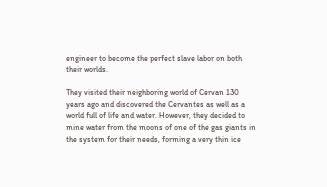engineer to become the perfect slave labor on both their worlds.

They visited their neighboring world of Cervan 130 years ago and discovered the Cervantes as well as a world full of life and water. However, they decided to mine water from the moons of one of the gas giants in the system for their needs, forming a very thin ice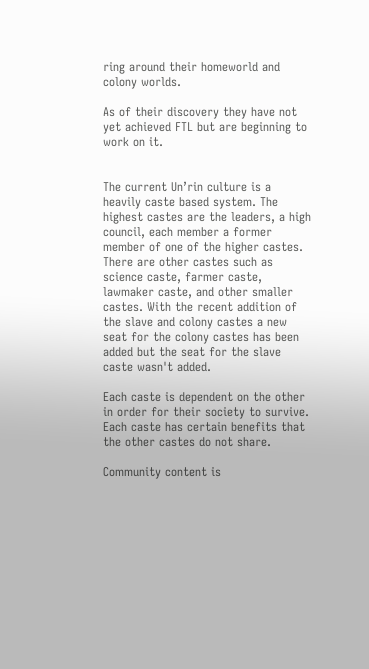ring around their homeworld and colony worlds.

As of their discovery they have not yet achieved FTL but are beginning to work on it.


The current Un’rin culture is a heavily caste based system. The highest castes are the leaders, a high council, each member a former member of one of the higher castes. There are other castes such as science caste, farmer caste, lawmaker caste, and other smaller castes. With the recent addition of the slave and colony castes a new seat for the colony castes has been added but the seat for the slave caste wasn't added.

Each caste is dependent on the other in order for their society to survive. Each caste has certain benefits that the other castes do not share.

Community content is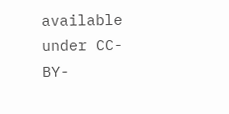available under CC-BY-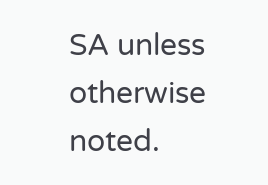SA unless otherwise noted.